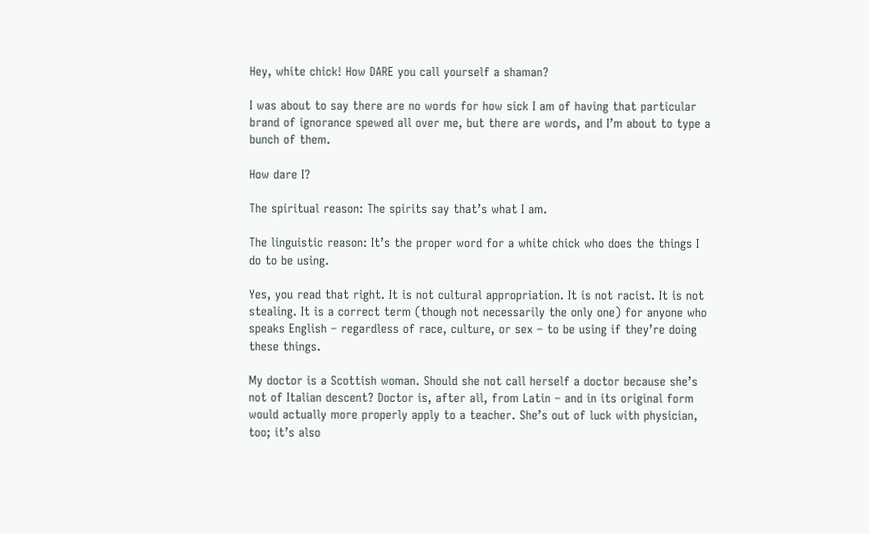Hey, white chick! How DARE you call yourself a shaman?

I was about to say there are no words for how sick I am of having that particular brand of ignorance spewed all over me, but there are words, and I’m about to type a bunch of them.

How dare I?

The spiritual reason: The spirits say that’s what I am.

The linguistic reason: It’s the proper word for a white chick who does the things I do to be using.

Yes, you read that right. It is not cultural appropriation. It is not racist. It is not stealing. It is a correct term (though not necessarily the only one) for anyone who speaks English – regardless of race, culture, or sex – to be using if they’re doing these things.

My doctor is a Scottish woman. Should she not call herself a doctor because she’s not of Italian descent? Doctor is, after all, from Latin – and in its original form would actually more properly apply to a teacher. She’s out of luck with physician, too; it’s also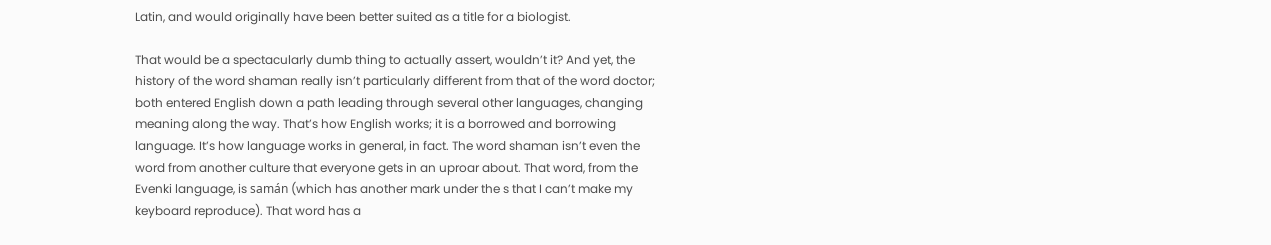Latin, and would originally have been better suited as a title for a biologist.

That would be a spectacularly dumb thing to actually assert, wouldn’t it? And yet, the history of the word shaman really isn’t particularly different from that of the word doctor; both entered English down a path leading through several other languages, changing meaning along the way. That’s how English works; it is a borrowed and borrowing language. It’s how language works in general, in fact. The word shaman isn’t even the word from another culture that everyone gets in an uproar about. That word, from the Evenki language, is samán (which has another mark under the s that I can’t make my keyboard reproduce). That word has a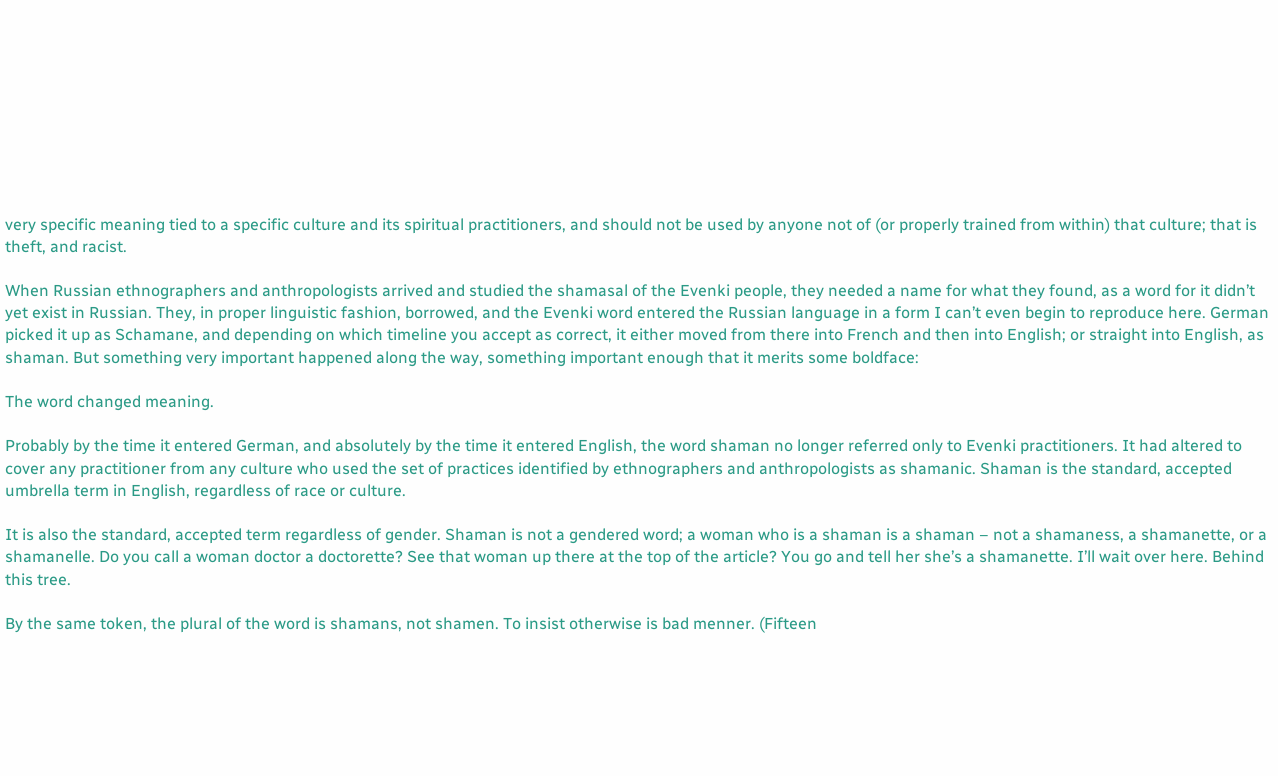very specific meaning tied to a specific culture and its spiritual practitioners, and should not be used by anyone not of (or properly trained from within) that culture; that is theft, and racist.

When Russian ethnographers and anthropologists arrived and studied the shamasal of the Evenki people, they needed a name for what they found, as a word for it didn’t yet exist in Russian. They, in proper linguistic fashion, borrowed, and the Evenki word entered the Russian language in a form I can’t even begin to reproduce here. German picked it up as Schamane, and depending on which timeline you accept as correct, it either moved from there into French and then into English; or straight into English, as shaman. But something very important happened along the way, something important enough that it merits some boldface:

The word changed meaning.

Probably by the time it entered German, and absolutely by the time it entered English, the word shaman no longer referred only to Evenki practitioners. It had altered to cover any practitioner from any culture who used the set of practices identified by ethnographers and anthropologists as shamanic. Shaman is the standard, accepted umbrella term in English, regardless of race or culture.

It is also the standard, accepted term regardless of gender. Shaman is not a gendered word; a woman who is a shaman is a shaman – not a shamaness, a shamanette, or a shamanelle. Do you call a woman doctor a doctorette? See that woman up there at the top of the article? You go and tell her she’s a shamanette. I’ll wait over here. Behind this tree.

By the same token, the plural of the word is shamans, not shamen. To insist otherwise is bad menner. (Fifteen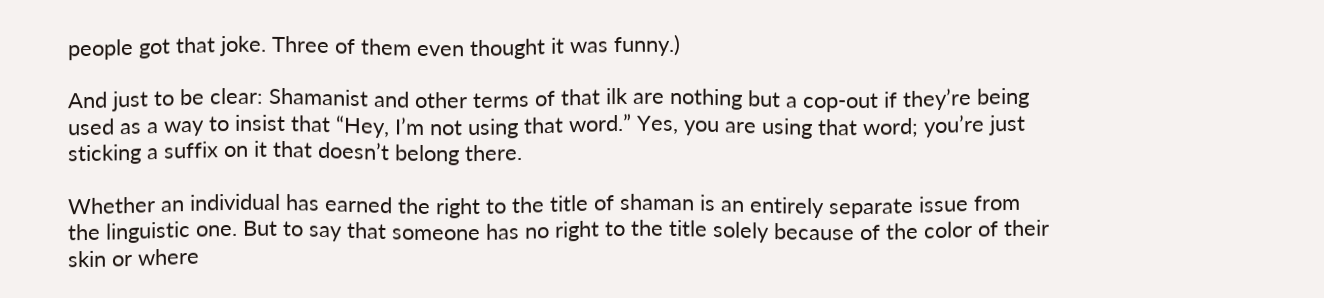people got that joke. Three of them even thought it was funny.)

And just to be clear: Shamanist and other terms of that ilk are nothing but a cop-out if they’re being used as a way to insist that “Hey, I’m not using that word.” Yes, you are using that word; you’re just sticking a suffix on it that doesn’t belong there.

Whether an individual has earned the right to the title of shaman is an entirely separate issue from the linguistic one. But to say that someone has no right to the title solely because of the color of their skin or where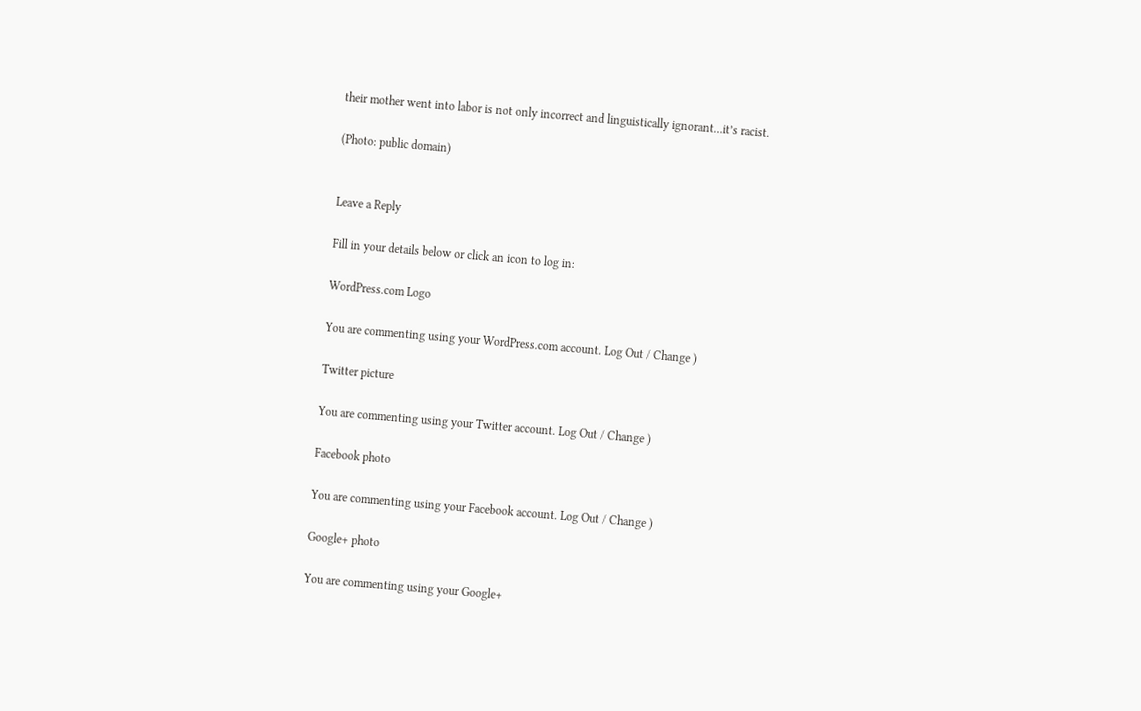their mother went into labor is not only incorrect and linguistically ignorant…it’s racist.

(Photo: public domain)


Leave a Reply

Fill in your details below or click an icon to log in:

WordPress.com Logo

You are commenting using your WordPress.com account. Log Out / Change )

Twitter picture

You are commenting using your Twitter account. Log Out / Change )

Facebook photo

You are commenting using your Facebook account. Log Out / Change )

Google+ photo

You are commenting using your Google+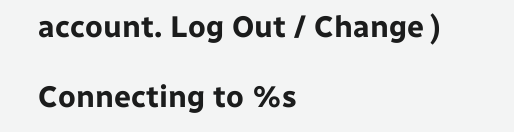account. Log Out / Change )

Connecting to %s